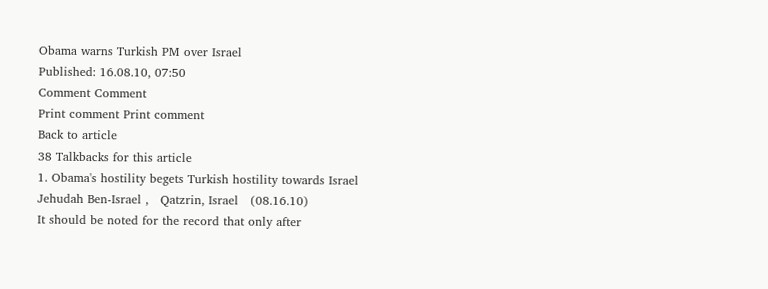Obama warns Turkish PM over Israel
Published: 16.08.10, 07:50
Comment Comment
Print comment Print comment
Back to article
38 Talkbacks for this article
1. Obama's hostility begets Turkish hostility towards Israel
Jehudah Ben-Israel ,   Qatzrin, Israel   (08.16.10)
It should be noted for the record that only after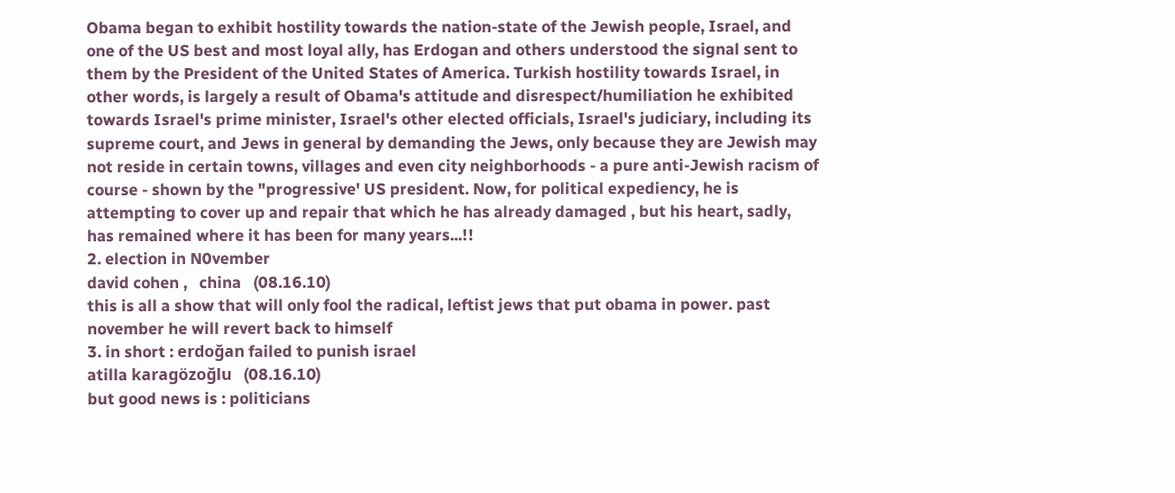Obama began to exhibit hostility towards the nation-state of the Jewish people, Israel, and one of the US best and most loyal ally, has Erdogan and others understood the signal sent to them by the President of the United States of America. Turkish hostility towards Israel, in other words, is largely a result of Obama's attitude and disrespect/humiliation he exhibited towards Israel's prime minister, Israel's other elected officials, Israel's judiciary, including its supreme court, and Jews in general by demanding the Jews, only because they are Jewish may not reside in certain towns, villages and even city neighborhoods - a pure anti-Jewish racism of course - shown by the "progressive' US president. Now, for political expediency, he is attempting to cover up and repair that which he has already damaged , but his heart, sadly, has remained where it has been for many years...!!
2. election in N0vember
david cohen ,   china   (08.16.10)
this is all a show that will only fool the radical, leftist jews that put obama in power. past november he will revert back to himself
3. in short : erdoğan failed to punish israel
atilla karagözoğlu   (08.16.10)
but good news is : politicians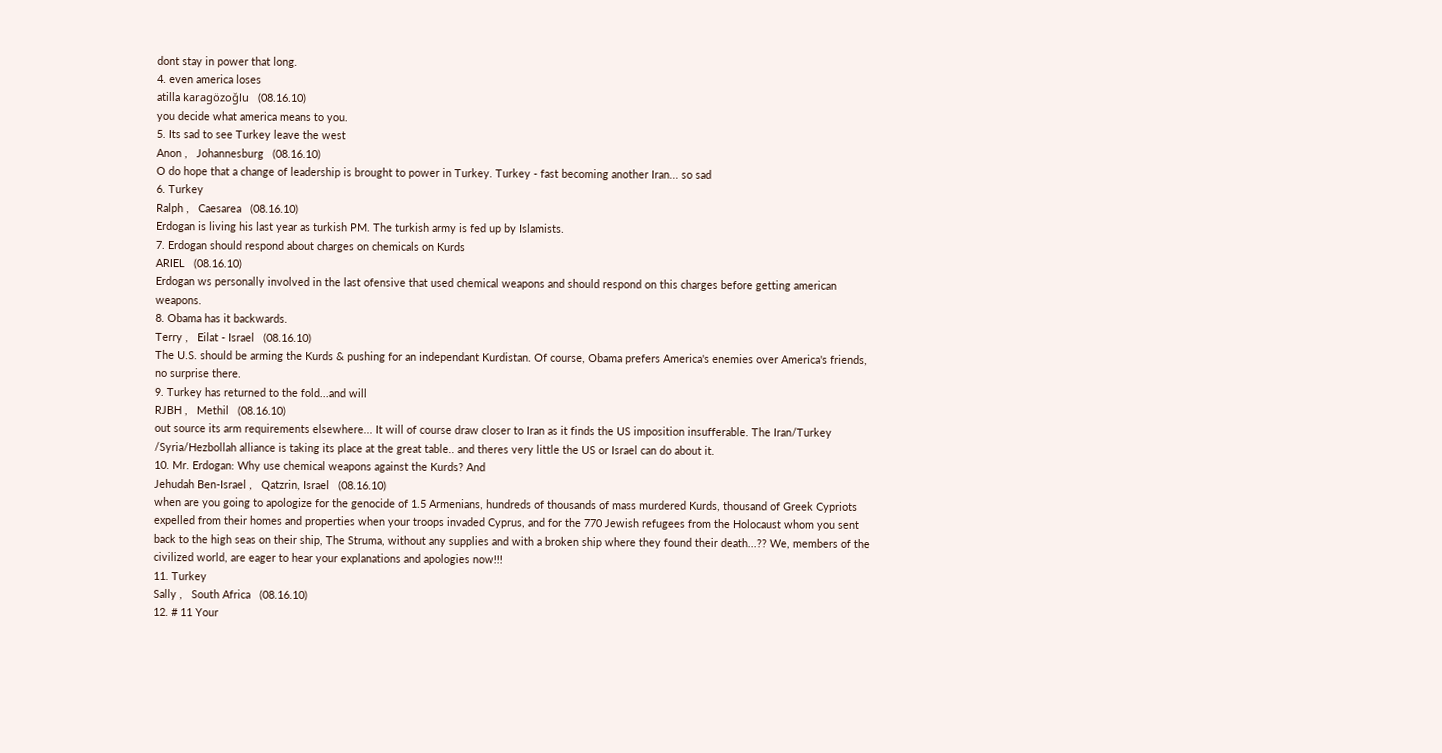dont stay in power that long.
4. even america loses
atilla karagözoğlu   (08.16.10)
you decide what america means to you.
5. Its sad to see Turkey leave the west
Anon ,   Johannesburg   (08.16.10)
O do hope that a change of leadership is brought to power in Turkey. Turkey - fast becoming another Iran... so sad
6. Turkey
Ralph ,   Caesarea   (08.16.10)
Erdogan is living his last year as turkish PM. The turkish army is fed up by Islamists.
7. Erdogan should respond about charges on chemicals on Kurds
ARIEL   (08.16.10)
Erdogan ws personally involved in the last ofensive that used chemical weapons and should respond on this charges before getting american weapons.
8. Obama has it backwards.
Terry ,   Eilat - Israel   (08.16.10)
The U.S. should be arming the Kurds & pushing for an independant Kurdistan. Of course, Obama prefers America's enemies over America's friends, no surprise there.
9. Turkey has returned to the fold...and will
RJBH ,   Methil   (08.16.10)
out source its arm requirements elsewhere... It will of course draw closer to Iran as it finds the US imposition insufferable. The Iran/Turkey /Syria/Hezbollah alliance is taking its place at the great table.. and theres very little the US or Israel can do about it.
10. Mr. Erdogan: Why use chemical weapons against the Kurds? And
Jehudah Ben-Israel ,   Qatzrin, Israel   (08.16.10)
when are you going to apologize for the genocide of 1.5 Armenians, hundreds of thousands of mass murdered Kurds, thousand of Greek Cypriots expelled from their homes and properties when your troops invaded Cyprus, and for the 770 Jewish refugees from the Holocaust whom you sent back to the high seas on their ship, The Struma, without any supplies and with a broken ship where they found their death...?? We, members of the civilized world, are eager to hear your explanations and apologies now!!!
11. Turkey
Sally ,   South Africa   (08.16.10)
12. # 11 Your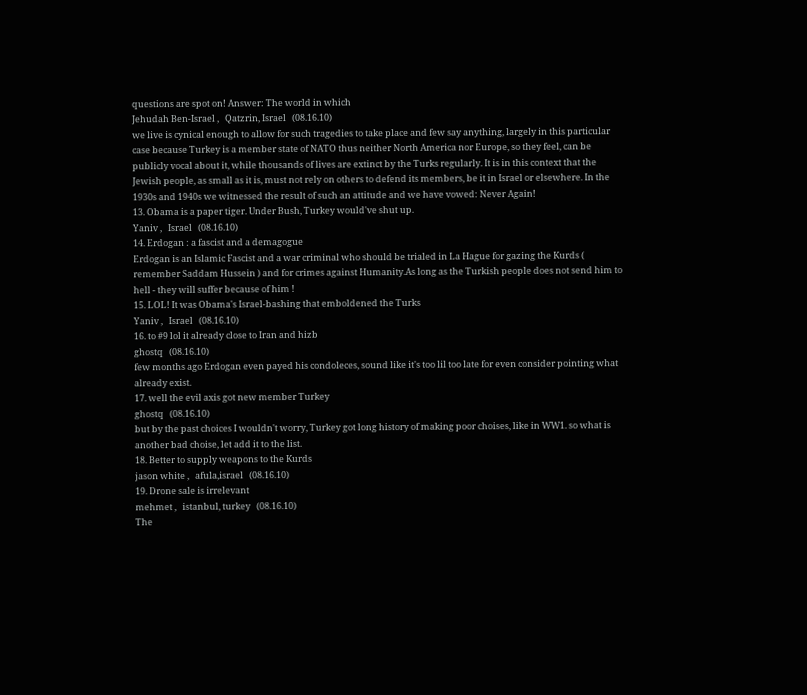questions are spot on! Answer: The world in which
Jehudah Ben-Israel ,   Qatzrin, Israel   (08.16.10)
we live is cynical enough to allow for such tragedies to take place and few say anything, largely in this particular case because Turkey is a member state of NATO thus neither North America nor Europe, so they feel, can be publicly vocal about it, while thousands of lives are extinct by the Turks regularly. It is in this context that the Jewish people, as small as it is, must not rely on others to defend its members, be it in Israel or elsewhere. In the 1930s and 1940s we witnessed the result of such an attitude and we have vowed: Never Again!
13. Obama is a paper tiger. Under Bush, Turkey would've shut up.
Yaniv ,   Israel   (08.16.10)
14. Erdogan : a fascist and a demagogue
Erdogan is an Islamic Fascist and a war criminal who should be trialed in La Hague for gazing the Kurds ( remember Saddam Hussein ) and for crimes against Humanity.As long as the Turkish people does not send him to hell - they will suffer because of him !
15. LOL! It was Obama's Israel-bashing that emboldened the Turks
Yaniv ,   Israel   (08.16.10)
16. to #9 lol it already close to Iran and hizb
ghostq   (08.16.10)
few months ago Erdogan even payed his condoleces, sound like it's too lil too late for even consider pointing what already exist.
17. well the evil axis got new member Turkey
ghostq   (08.16.10)
but by the past choices I wouldn't worry, Turkey got long history of making poor choises, like in WW1. so what is another bad choise, let add it to the list.
18. Better to supply weapons to the Kurds
jason white ,   afula,israel   (08.16.10)
19. Drone sale is irrelevant
mehmet ,   istanbul, turkey   (08.16.10)
The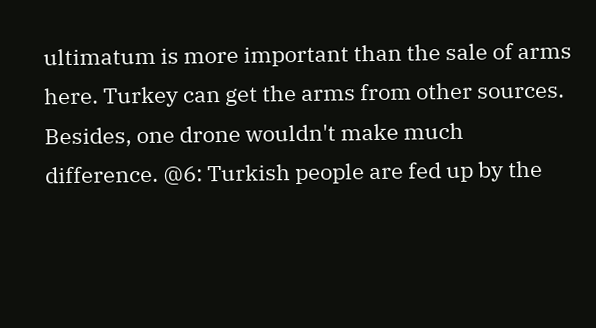ultimatum is more important than the sale of arms here. Turkey can get the arms from other sources. Besides, one drone wouldn't make much difference. @6: Turkish people are fed up by the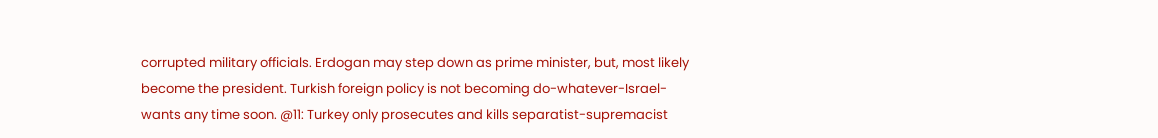corrupted military officials. Erdogan may step down as prime minister, but, most likely become the president. Turkish foreign policy is not becoming do-whatever-Israel-wants any time soon. @11: Turkey only prosecutes and kills separatist-supremacist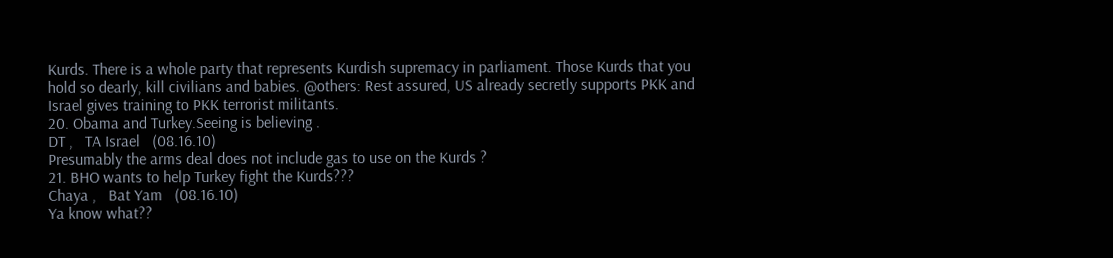Kurds. There is a whole party that represents Kurdish supremacy in parliament. Those Kurds that you hold so dearly, kill civilians and babies. @others: Rest assured, US already secretly supports PKK and Israel gives training to PKK terrorist militants.
20. Obama and Turkey.Seeing is believing .
DT ,   TA Israel   (08.16.10)
Presumably the arms deal does not include gas to use on the Kurds ?
21. BHO wants to help Turkey fight the Kurds???
Chaya ,   Bat Yam   (08.16.10)
Ya know what??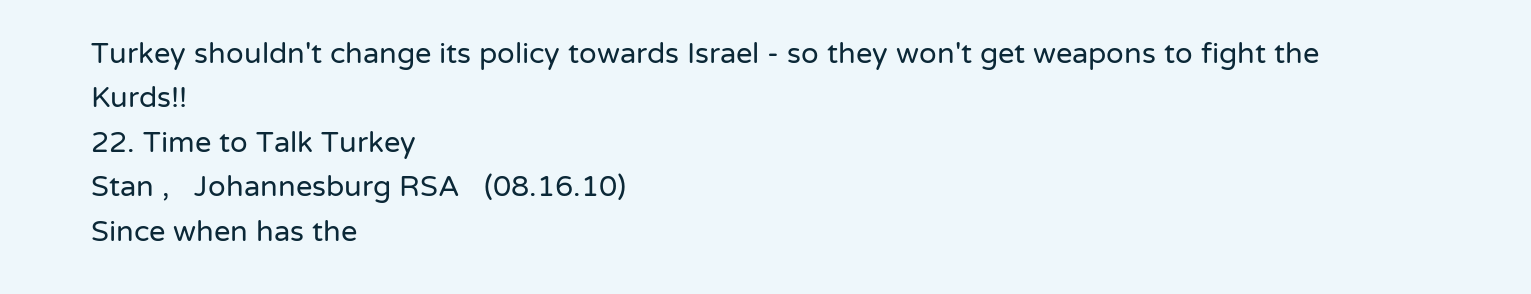Turkey shouldn't change its policy towards Israel - so they won't get weapons to fight the Kurds!!
22. Time to Talk Turkey
Stan ,   Johannesburg RSA   (08.16.10)
Since when has the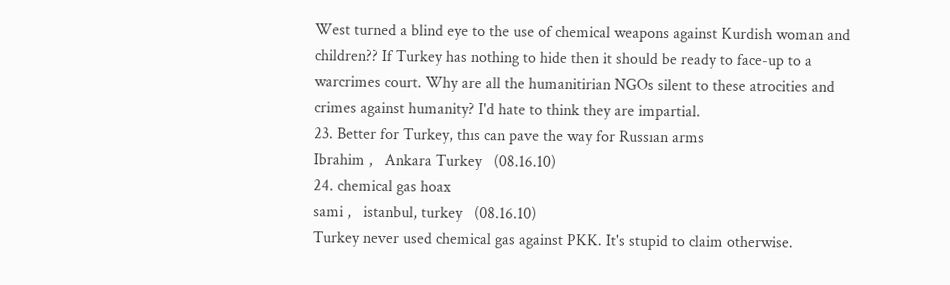West turned a blind eye to the use of chemical weapons against Kurdish woman and children?? If Turkey has nothing to hide then it should be ready to face-up to a warcrimes court. Why are all the humanitirian NGOs silent to these atrocities and crimes against humanity? I'd hate to think they are impartial.
23. Better for Turkey, thıs can pave the way for Russıan arms
Ibrahim ,   Ankara Turkey   (08.16.10)
24. chemical gas hoax
sami ,   istanbul, turkey   (08.16.10)
Turkey never used chemical gas against PKK. It's stupid to claim otherwise.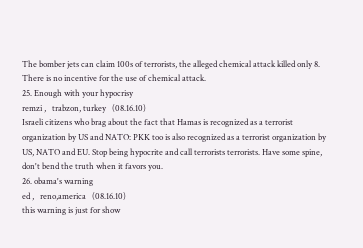The bomber jets can claim 100s of terrorists, the alleged chemical attack killed only 8. There is no incentive for the use of chemical attack.
25. Enough with your hypocrisy
remzi ,   trabzon, turkey   (08.16.10)
Israeli citizens who brag about the fact that Hamas is recognized as a terrorist organization by US and NATO: PKK too is also recognized as a terrorist organization by US, NATO and EU. Stop being hypocrite and call terrorists terrorists. Have some spine, don't bend the truth when it favors you.
26. obama's warning
ed ,   reno,america   (08.16.10)
this warning is just for show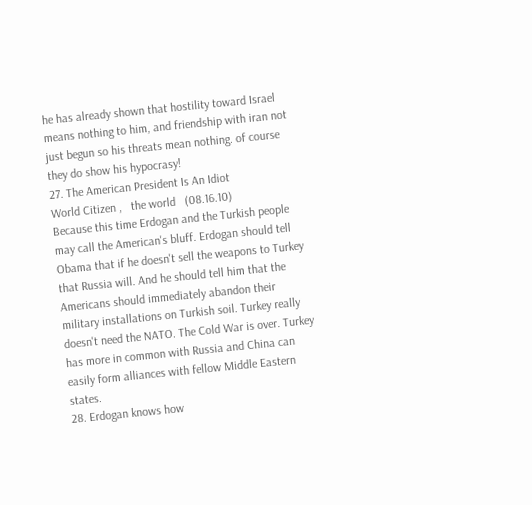he has already shown that hostility toward Israel means nothing to him, and friendship with iran not just begun so his threats mean nothing. of course they do show his hypocrasy!
27. The American President Is An Idiot
World Citizen ,   the world   (08.16.10)
Because this time Erdogan and the Turkish people may call the American's bluff. Erdogan should tell Obama that if he doesn't sell the weapons to Turkey that Russia will. And he should tell him that the Americans should immediately abandon their military installations on Turkish soil. Turkey really doesn't need the NATO. The Cold War is over. Turkey has more in common with Russia and China can easily form alliances with fellow Middle Eastern states.
28. Erdogan knows how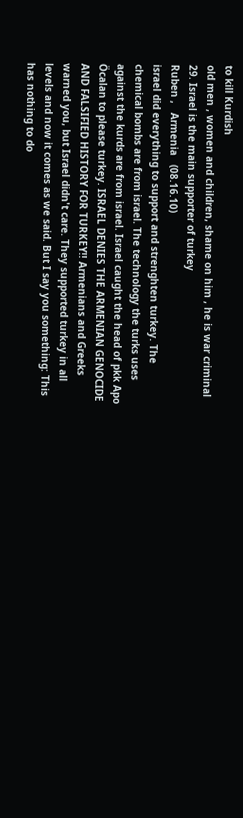to kill Kurdish
old men , women and children, shame on him , he is war criminal
29. Israel is the main supporter of turkey
Ruben ,   Armenia   (08.16.10)
israel did everything to support and strenghten turkey. The chemical bombs are from israel. The technology the turks uses against the kurds are from israel. Israel caught the head of pkk Apo Öcalan to please turkey. ISRAEL DENIES THE ARMENIAN GENOCIDE AND FALSIFIED HISTORY FOR TURKEY!! Armenians and Greeks warned you, but Israel didn't care. They supported turkey in all levels and now it comes as we said. But I say you something: This has nothing to do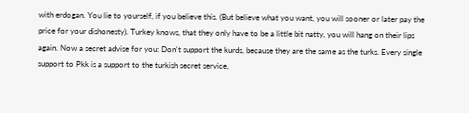with erdogan. You lie to yourself, if you believe this. (But believe what you want, you will sooner or later pay the price for your dishonesty). Turkey knows, that they only have to be a little bit natty, you will hang on their lips again. Now a secret advise for you: Don't support the kurds, because they are the same as the turks. Every single support to Pkk is a support to the turkish secret service,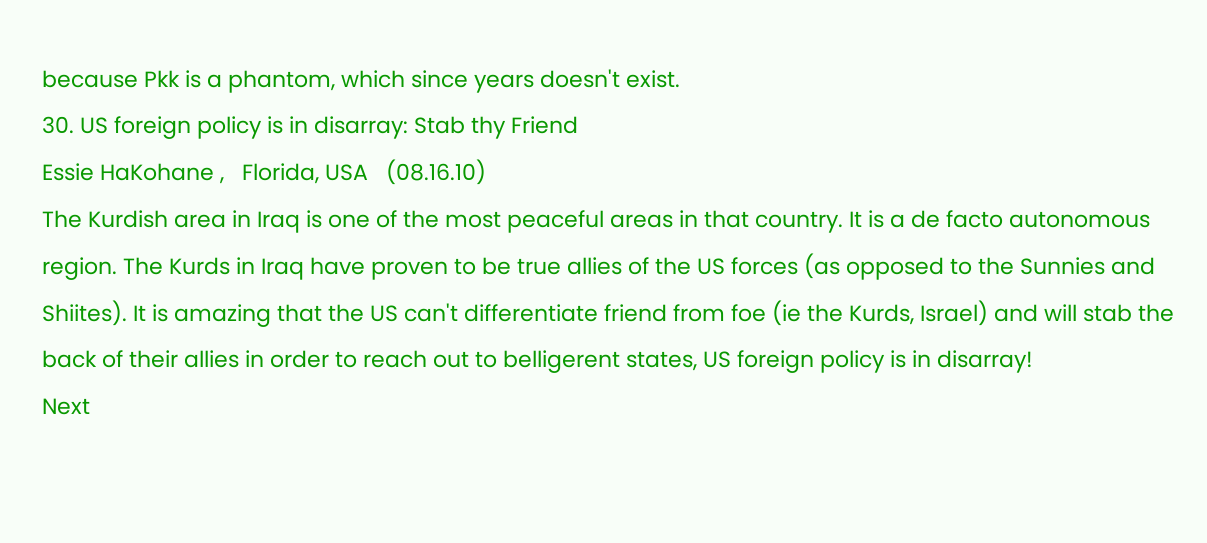because Pkk is a phantom, which since years doesn't exist.
30. US foreign policy is in disarray: Stab thy Friend
Essie HaKohane ,   Florida, USA   (08.16.10)
The Kurdish area in Iraq is one of the most peaceful areas in that country. It is a de facto autonomous region. The Kurds in Iraq have proven to be true allies of the US forces (as opposed to the Sunnies and Shiites). It is amazing that the US can't differentiate friend from foe (ie the Kurds, Israel) and will stab the back of their allies in order to reach out to belligerent states, US foreign policy is in disarray!
Next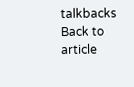talkbacks
Back to article